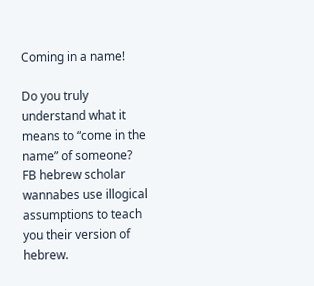Coming in a name!

Do you truly understand what it means to “come in the name” of someone?
FB hebrew scholar wannabes use illogical assumptions to teach you their version of hebrew.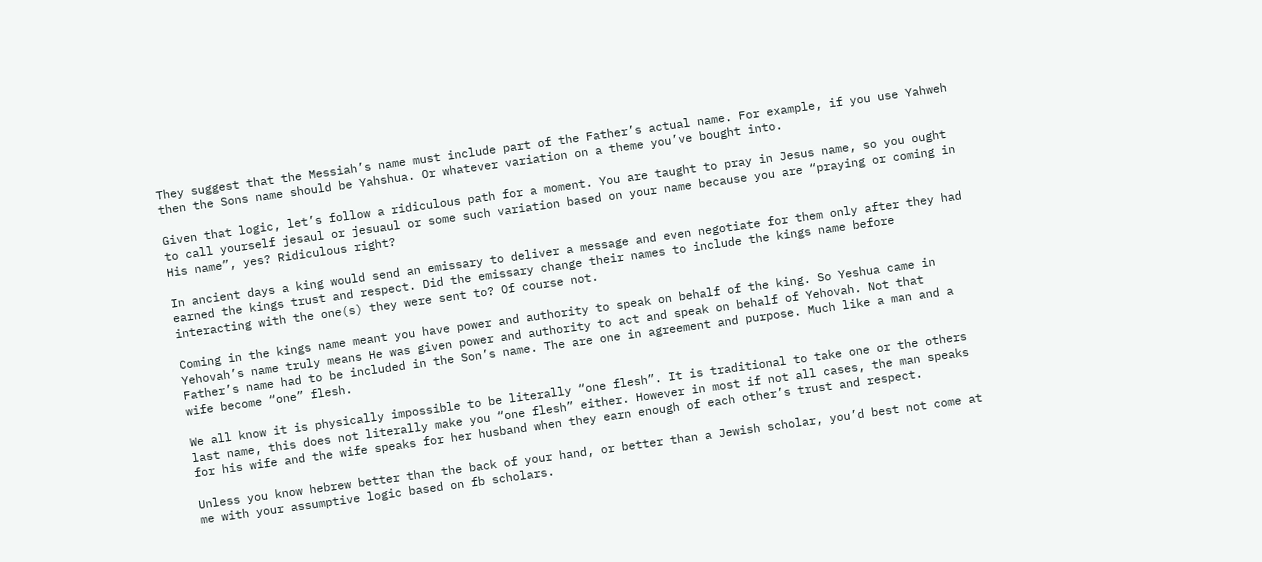They suggest that the Messiah’s name must include part of the Father’s actual name. For example, if you use Yahweh then the Sons name should be Yahshua. Or whatever variation on a theme you’ve bought into.

Given that logic, let’s follow a ridiculous path for a moment. You are taught to pray in Jesus name, so you ought to call yourself jesaul or jesuaul or some such variation based on your name because you are “praying or coming in His name”, yes? Ridiculous right?

In ancient days a king would send an emissary to deliver a message and even negotiate for them only after they had earned the kings trust and respect. Did the emissary change their names to include the kings name before interacting with the one(s) they were sent to? Of course not.

Coming in the kings name meant you have power and authority to speak on behalf of the king. So Yeshua came in Yehovah’s name truly means He was given power and authority to act and speak on behalf of Yehovah. Not that Father’s name had to be included in the Son’s name. The are one in agreement and purpose. Much like a man and a wife become “one” flesh.

We all know it is physically impossible to be literally “one flesh”. It is traditional to take one or the others last name, this does not literally make you “one flesh” either. However in most if not all cases, the man speaks for his wife and the wife speaks for her husband when they earn enough of each other’s trust and respect.

Unless you know hebrew better than the back of your hand, or better than a Jewish scholar, you’d best not come at me with your assumptive logic based on fb scholars.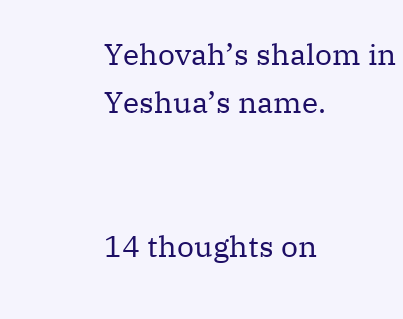Yehovah’s shalom in Yeshua’s name.


14 thoughts on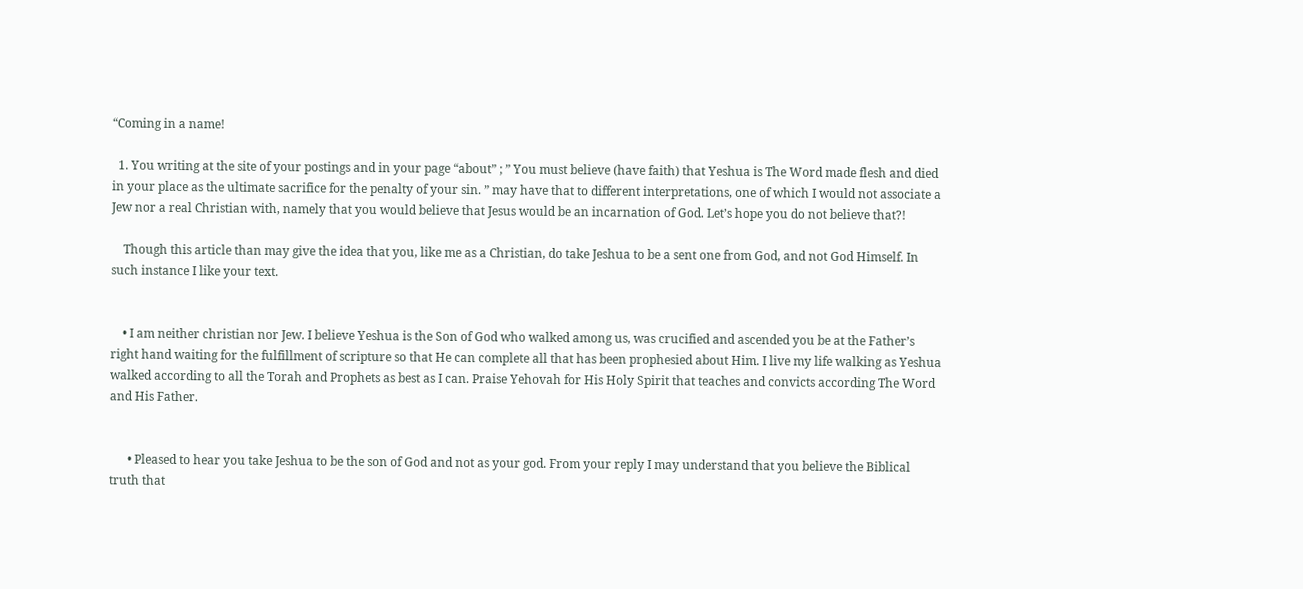“Coming in a name!

  1. You writing at the site of your postings and in your page “about” ; ” You must believe (have faith) that Yeshua is The Word made flesh and died in your place as the ultimate sacrifice for the penalty of your sin. ” may have that to different interpretations, one of which I would not associate a Jew nor a real Christian with, namely that you would believe that Jesus would be an incarnation of God. Let’s hope you do not believe that?!

    Though this article than may give the idea that you, like me as a Christian, do take Jeshua to be a sent one from God, and not God Himself. In such instance I like your text.


    • I am neither christian nor Jew. I believe Yeshua is the Son of God who walked among us, was crucified and ascended you be at the Father’s right hand waiting for the fulfillment of scripture so that He can complete all that has been prophesied about Him. I live my life walking as Yeshua walked according to all the Torah and Prophets as best as I can. Praise Yehovah for His Holy Spirit that teaches and convicts according The Word and His Father.


      • Pleased to hear you take Jeshua to be the son of God and not as your god. From your reply I may understand that you believe the Biblical truth that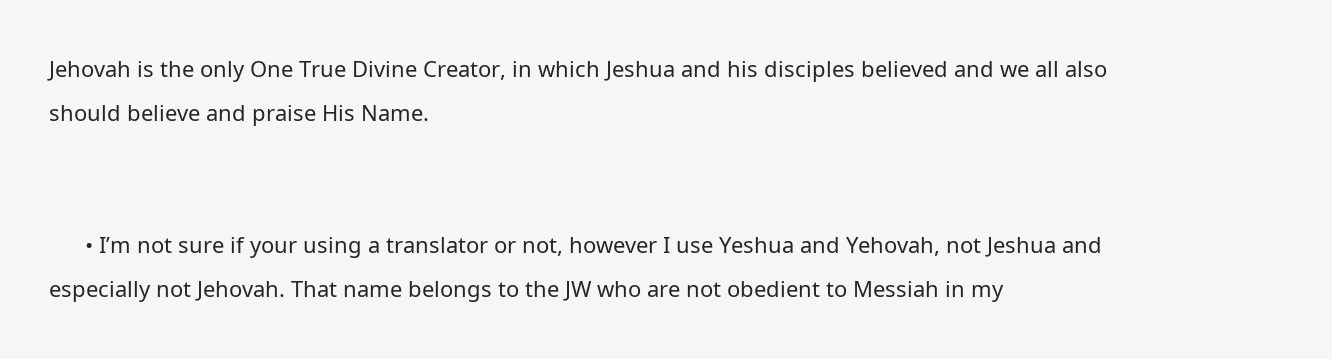Jehovah is the only One True Divine Creator, in which Jeshua and his disciples believed and we all also should believe and praise His Name.


      • I’m not sure if your using a translator or not, however I use Yeshua and Yehovah, not Jeshua and especially not Jehovah. That name belongs to the JW who are not obedient to Messiah in my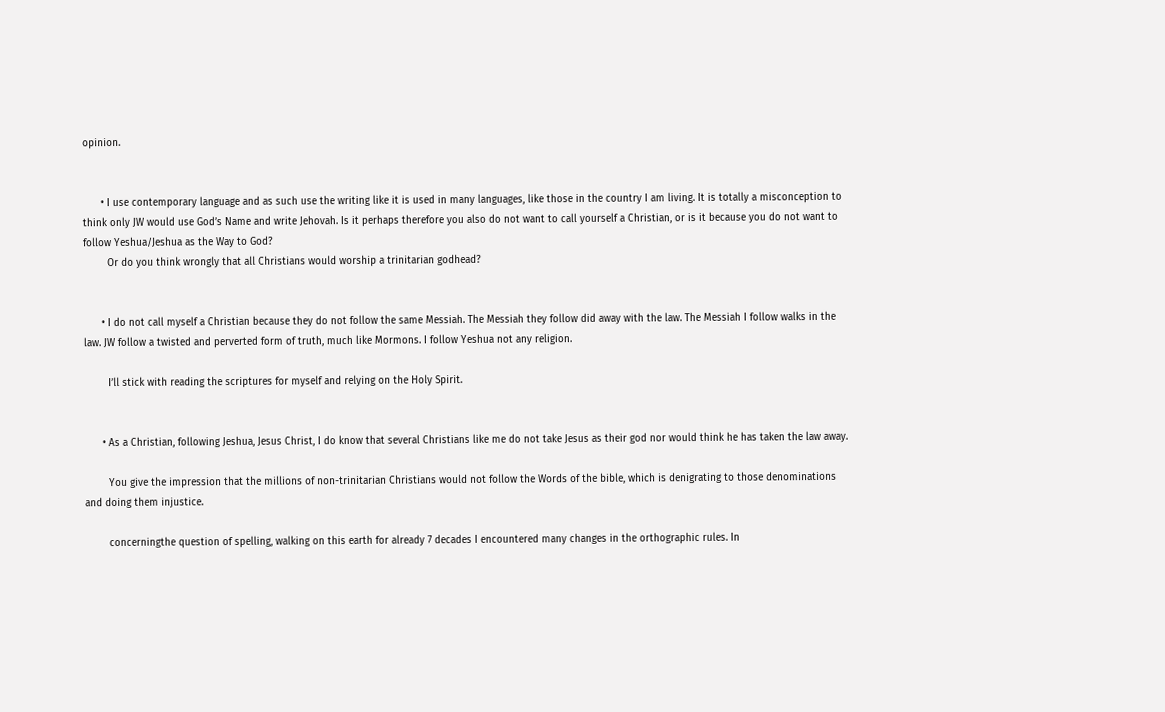opinion.


      • I use contemporary language and as such use the writing like it is used in many languages, like those in the country I am living. It is totally a misconception to think only JW would use God’s Name and write Jehovah. Is it perhaps therefore you also do not want to call yourself a Christian, or is it because you do not want to follow Yeshua/Jeshua as the Way to God?
        Or do you think wrongly that all Christians would worship a trinitarian godhead?


      • I do not call myself a Christian because they do not follow the same Messiah. The Messiah they follow did away with the law. The Messiah I follow walks in the law. JW follow a twisted and perverted form of truth, much like Mormons. I follow Yeshua not any religion.

        I’ll stick with reading the scriptures for myself and relying on the Holy Spirit.


      • As a Christian, following Jeshua, Jesus Christ, I do know that several Christians like me do not take Jesus as their god nor would think he has taken the law away.

        You give the impression that the millions of non-trinitarian Christians would not follow the Words of the bible, which is denigrating to those denominations and doing them injustice.

        concerningthe question of spelling, walking on this earth for already 7 decades I encountered many changes in the orthographic rules. In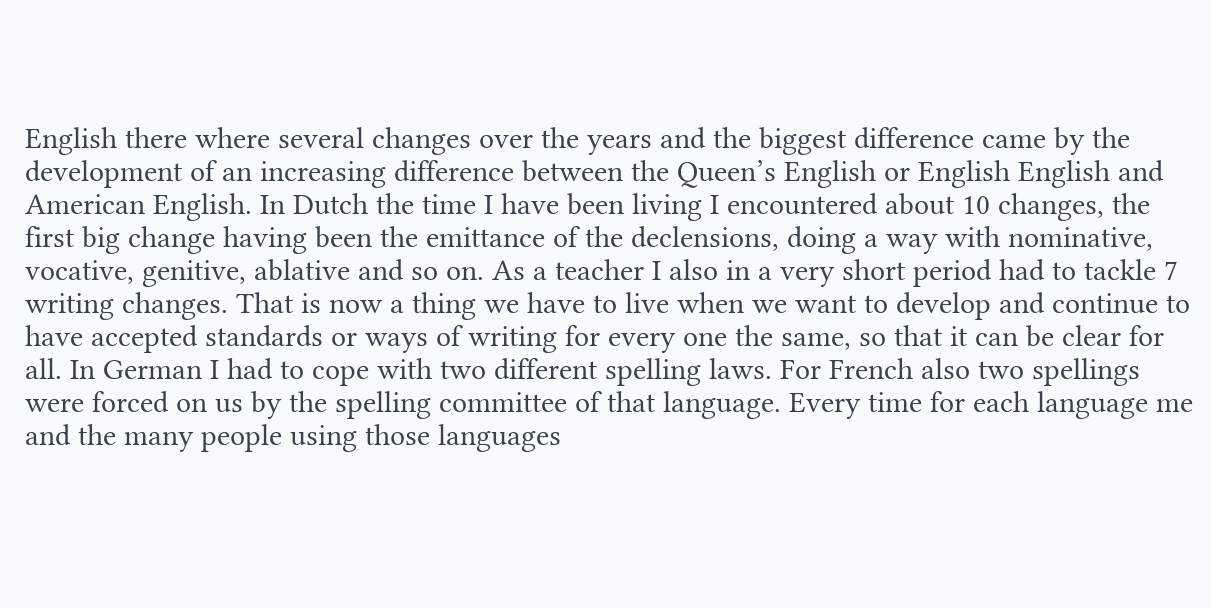English there where several changes over the years and the biggest difference came by the development of an increasing difference between the Queen’s English or English English and American English. In Dutch the time I have been living I encountered about 10 changes, the first big change having been the emittance of the declensions, doing a way with nominative, vocative, genitive, ablative and so on. As a teacher I also in a very short period had to tackle 7 writing changes. That is now a thing we have to live when we want to develop and continue to have accepted standards or ways of writing for every one the same, so that it can be clear for all. In German I had to cope with two different spelling laws. For French also two spellings were forced on us by the spelling committee of that language. Every time for each language me and the many people using those languages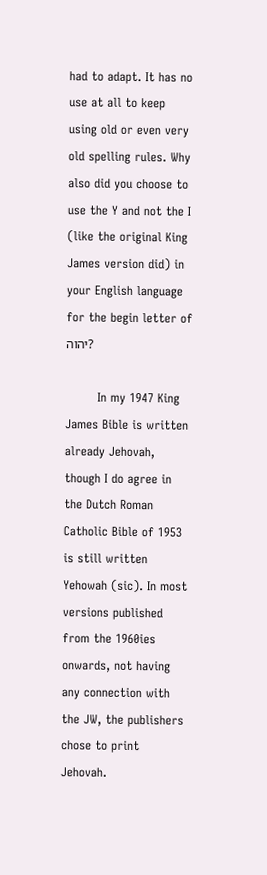had to adapt. It has no use at all to keep using old or even very old spelling rules. Why also did you choose to use the Y and not the I (like the original King James version did) in your English language for the begin letter of יהוה?

        In my 1947 King James Bible is written already Jehovah, though I do agree in the Dutch Roman Catholic Bible of 1953 is still written Yehowah (sic). In most versions published from the 1960ies onwards, not having any connection with the JW, the publishers chose to print Jehovah.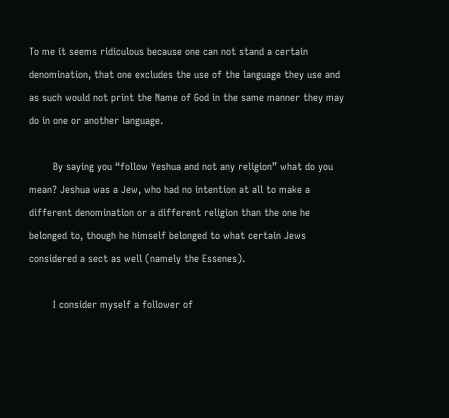To me it seems ridiculous because one can not stand a certain denomination, that one excludes the use of the language they use and as such would not print the Name of God in the same manner they may do in one or another language.

        By saying you “follow Yeshua and not any religion” what do you mean? Jeshua was a Jew, who had no intention at all to make a different denomination or a different religion than the one he belonged to, though he himself belonged to what certain Jews considered a sect as well (namely the Essenes).

        I consider myself a follower of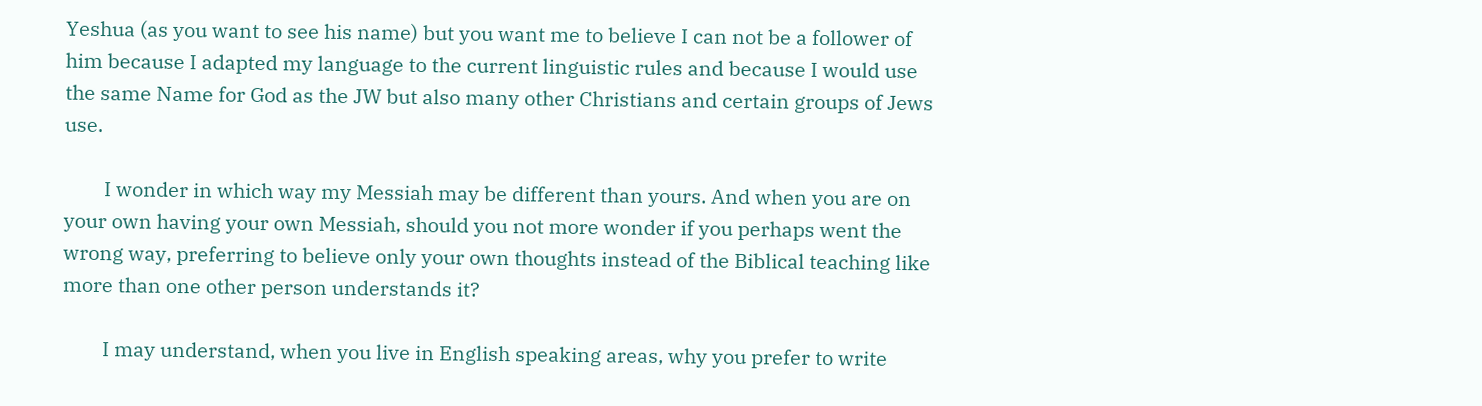Yeshua (as you want to see his name) but you want me to believe I can not be a follower of him because I adapted my language to the current linguistic rules and because I would use the same Name for God as the JW but also many other Christians and certain groups of Jews use.

        I wonder in which way my Messiah may be different than yours. And when you are on your own having your own Messiah, should you not more wonder if you perhaps went the wrong way, preferring to believe only your own thoughts instead of the Biblical teaching like more than one other person understands it?

        I may understand, when you live in English speaking areas, why you prefer to write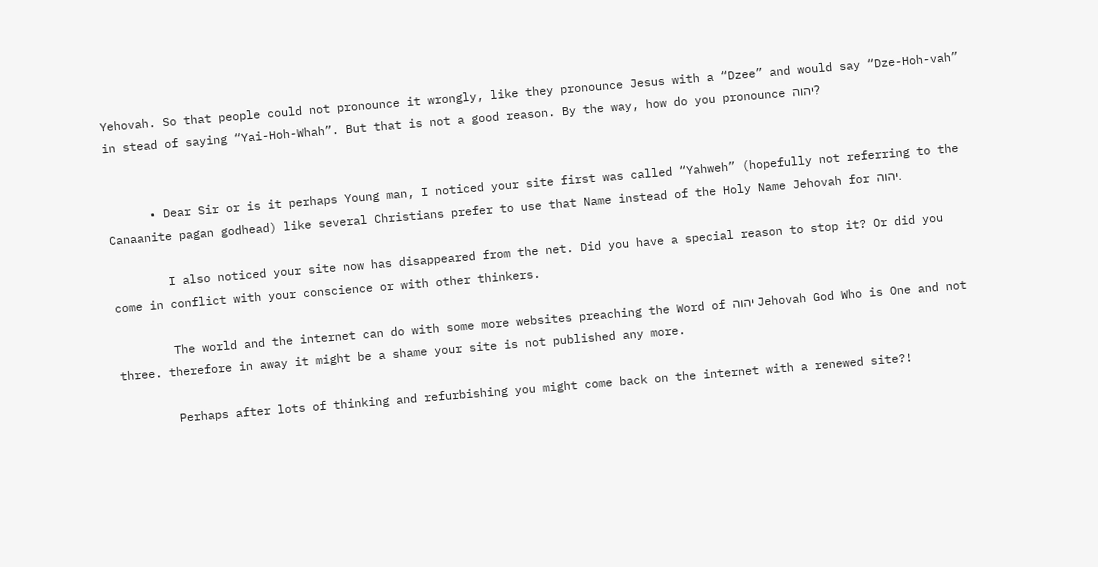Yehovah. So that people could not pronounce it wrongly, like they pronounce Jesus with a “Dzee” and would say “Dze-Hoh-vah” in stead of saying “Yai-Hoh-Whah”. But that is not a good reason. By the way, how do you pronounce יהוה?


      • Dear Sir or is it perhaps Young man, I noticed your site first was called “Yahweh” (hopefully not referring to the Canaanite pagan godhead) like several Christians prefer to use that Name instead of the Holy Name Jehovah for יהוה.

        I also noticed your site now has disappeared from the net. Did you have a special reason to stop it? Or did you come in conflict with your conscience or with other thinkers.

        The world and the internet can do with some more websites preaching the Word of יהוה Jehovah God Who is One and not three. therefore in away it might be a shame your site is not published any more.

        Perhaps after lots of thinking and refurbishing you might come back on the internet with a renewed site?!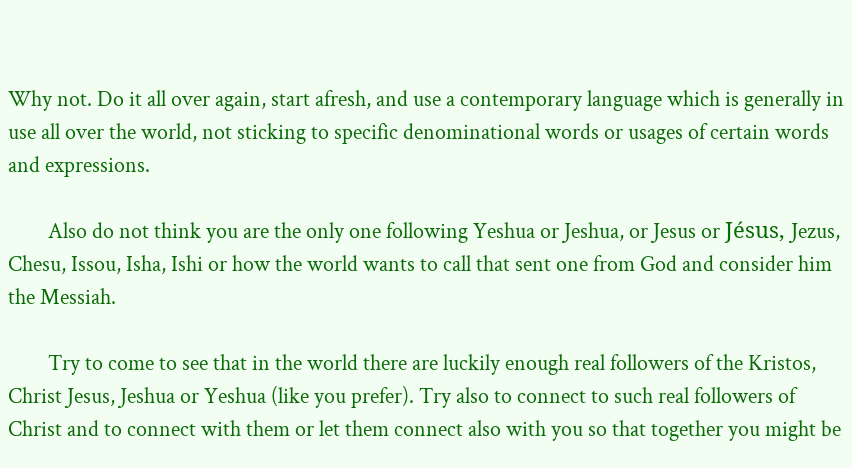Why not. Do it all over again, start afresh, and use a contemporary language which is generally in use all over the world, not sticking to specific denominational words or usages of certain words and expressions.

        Also do not think you are the only one following Yeshua or Jeshua, or Jesus or Jésus, Jezus, Chesu, Issou, Isha, Ishi or how the world wants to call that sent one from God and consider him the Messiah.

        Try to come to see that in the world there are luckily enough real followers of the Kristos, Christ Jesus, Jeshua or Yeshua (like you prefer). Try also to connect to such real followers of Christ and to connect with them or let them connect also with you so that together you might be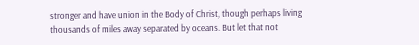stronger and have union in the Body of Christ, though perhaps living thousands of miles away separated by oceans. But let that not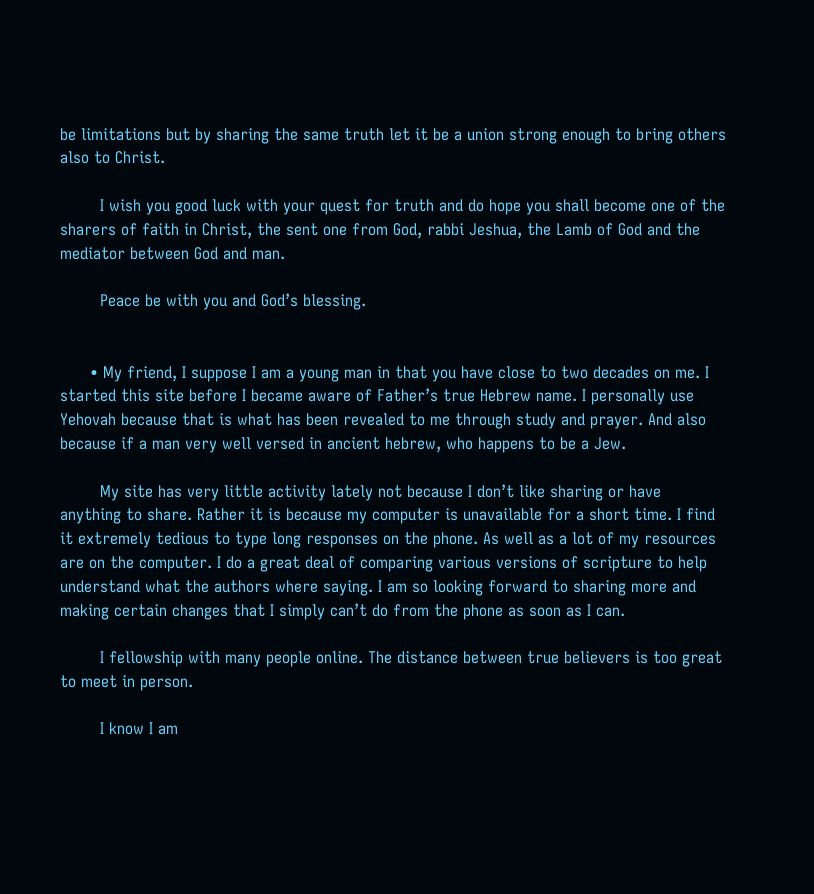be limitations but by sharing the same truth let it be a union strong enough to bring others also to Christ.

        I wish you good luck with your quest for truth and do hope you shall become one of the sharers of faith in Christ, the sent one from God, rabbi Jeshua, the Lamb of God and the mediator between God and man.

        Peace be with you and God’s blessing.


      • My friend, I suppose I am a young man in that you have close to two decades on me. I started this site before I became aware of Father’s true Hebrew name. I personally use Yehovah because that is what has been revealed to me through study and prayer. And also because if a man very well versed in ancient hebrew, who happens to be a Jew.

        My site has very little activity lately not because I don’t like sharing or have anything to share. Rather it is because my computer is unavailable for a short time. I find it extremely tedious to type long responses on the phone. As well as a lot of my resources are on the computer. I do a great deal of comparing various versions of scripture to help understand what the authors where saying. I am so looking forward to sharing more and making certain changes that I simply can’t do from the phone as soon as I can.

        I fellowship with many people online. The distance between true believers is too great to meet in person.

        I know I am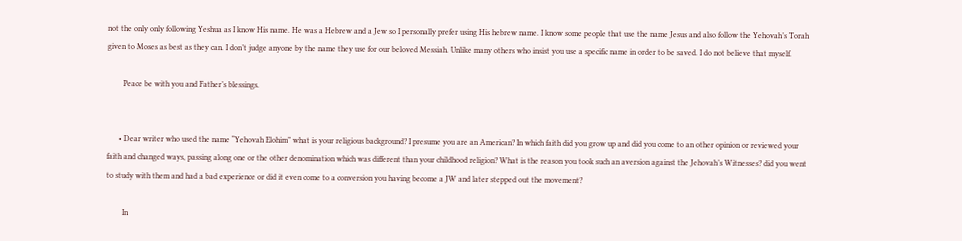not the only only following Yeshua as I know His name. He was a Hebrew and a Jew so I personally prefer using His hebrew name. I know some people that use the name Jesus and also follow the Yehovah’s Torah given to Moses as best as they can. I don’t judge anyone by the name they use for our beloved Messiah. Unlike many others who insist you use a specific name in order to be saved. I do not believe that myself.

        Peace be with you and Father’s blessings.


      • Dear writer who used the name “Yehovah Elohim” what is your religious background? I presume you are an American? In which faith did you grow up and did you come to an other opinion or reviewed your faith and changed ways, passing along one or the other denomination which was different than your childhood religion? What is the reason you took such an aversion against the Jehovah’s Witnesses? did you went to study with them and had a bad experience or did it even come to a conversion you having become a JW and later stepped out the movement?

        In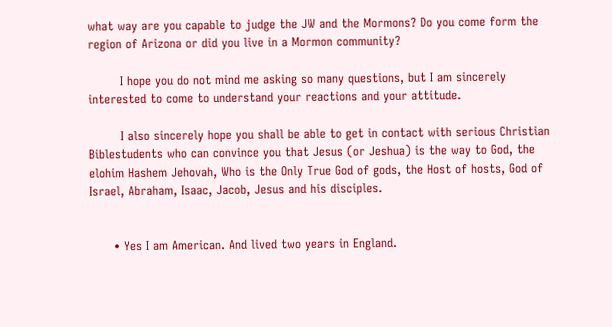what way are you capable to judge the JW and the Mormons? Do you come form the region of Arizona or did you live in a Mormon community?

        I hope you do not mind me asking so many questions, but I am sincerely interested to come to understand your reactions and your attitude.

        I also sincerely hope you shall be able to get in contact with serious Christian Biblestudents who can convince you that Jesus (or Jeshua) is the way to God, the elohim Hashem Jehovah, Who is the Only True God of gods, the Host of hosts, God of Israel, Abraham, Isaac, Jacob, Jesus and his disciples.


      • Yes I am American. And lived two years in England.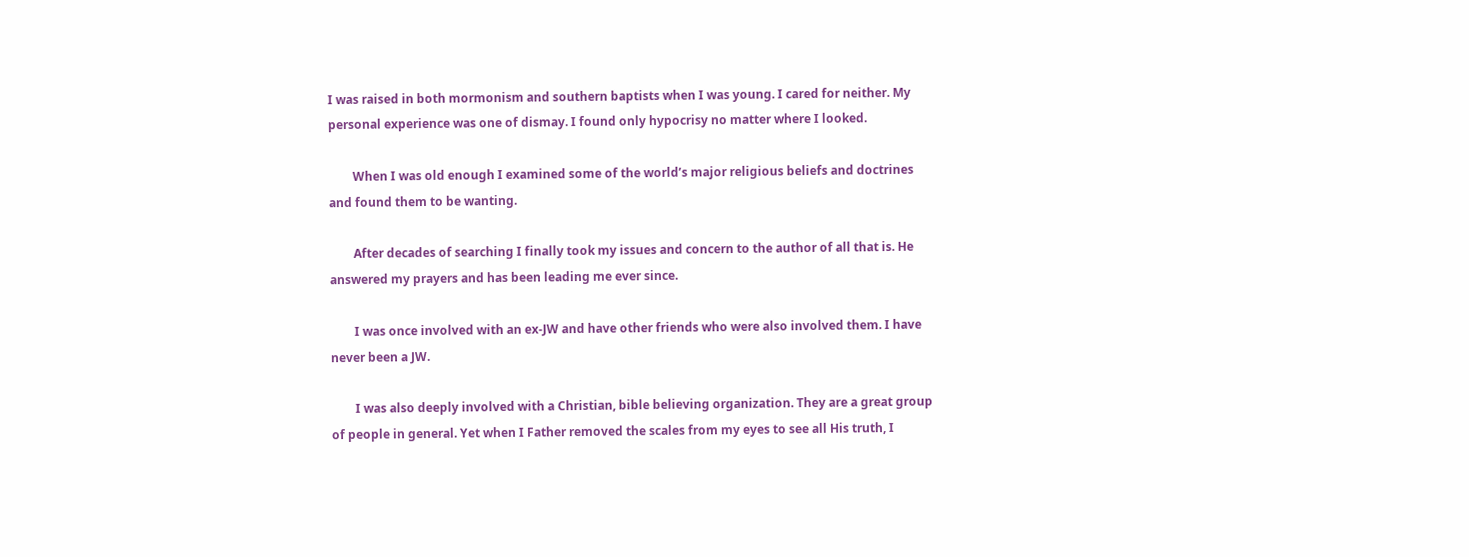I was raised in both mormonism and southern baptists when I was young. I cared for neither. My personal experience was one of dismay. I found only hypocrisy no matter where I looked.

        When I was old enough I examined some of the world’s major religious beliefs and doctrines and found them to be wanting.

        After decades of searching I finally took my issues and concern to the author of all that is. He answered my prayers and has been leading me ever since.

        I was once involved with an ex-JW and have other friends who were also involved them. I have never been a JW.

        I was also deeply involved with a Christian, bible believing organization. They are a great group of people in general. Yet when I Father removed the scales from my eyes to see all His truth, I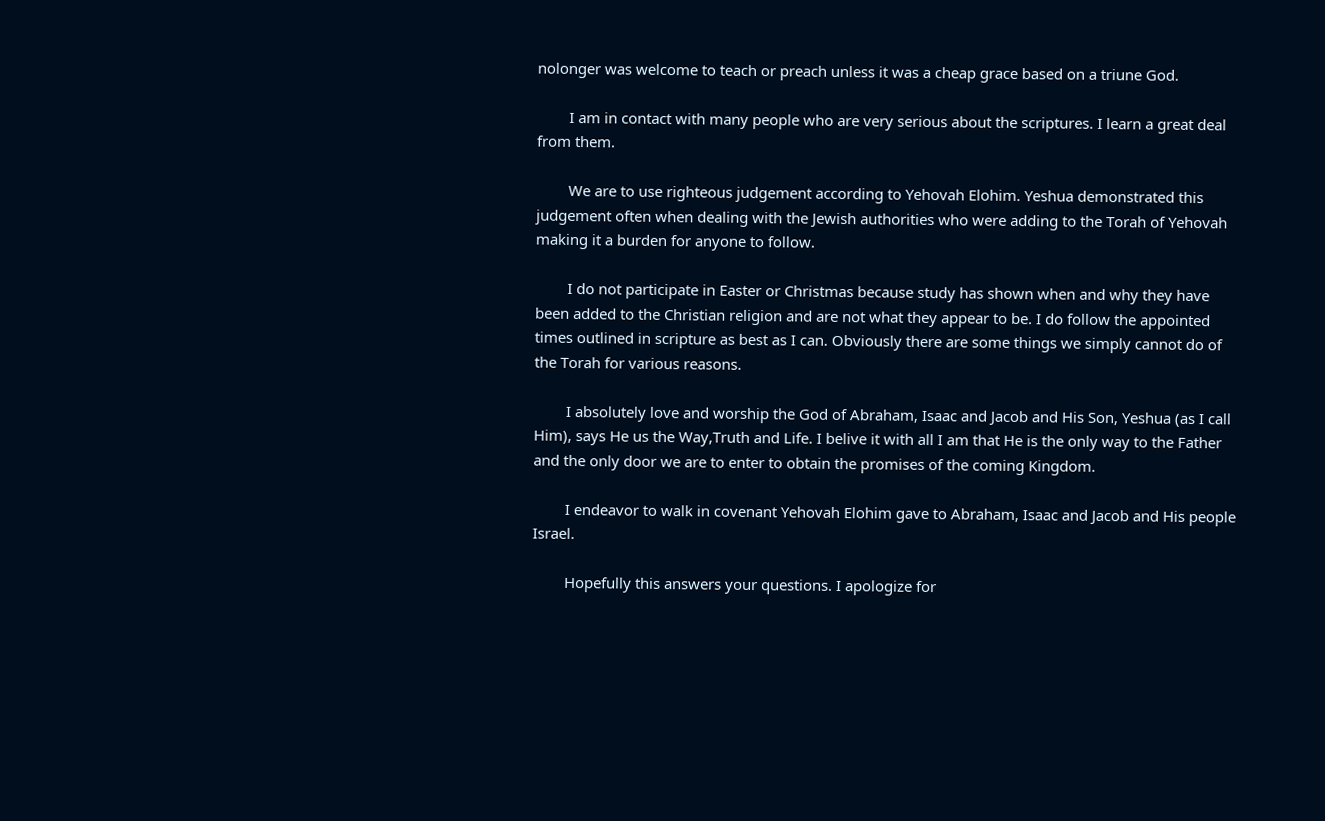nolonger was welcome to teach or preach unless it was a cheap grace based on a triune God.

        I am in contact with many people who are very serious about the scriptures. I learn a great deal from them.

        We are to use righteous judgement according to Yehovah Elohim. Yeshua demonstrated this judgement often when dealing with the Jewish authorities who were adding to the Torah of Yehovah making it a burden for anyone to follow.

        I do not participate in Easter or Christmas because study has shown when and why they have been added to the Christian religion and are not what they appear to be. I do follow the appointed times outlined in scripture as best as I can. Obviously there are some things we simply cannot do of the Torah for various reasons.

        I absolutely love and worship the God of Abraham, Isaac and Jacob and His Son, Yeshua (as I call Him), says He us the Way,Truth and Life. I belive it with all I am that He is the only way to the Father and the only door we are to enter to obtain the promises of the coming Kingdom.

        I endeavor to walk in covenant Yehovah Elohim gave to Abraham, Isaac and Jacob and His people Israel.

        Hopefully this answers your questions. I apologize for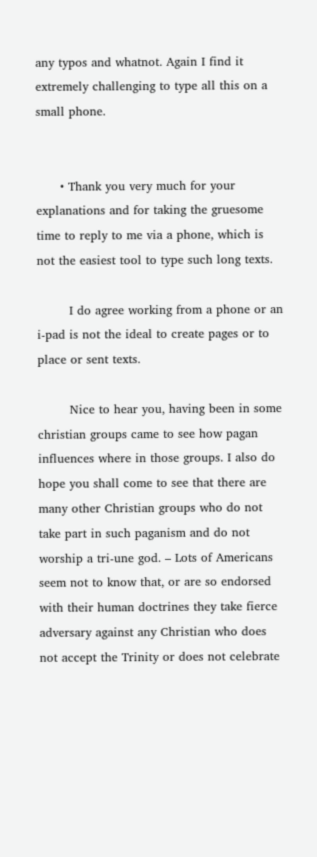any typos and whatnot. Again I find it extremely challenging to type all this on a small phone.


      • Thank you very much for your explanations and for taking the gruesome time to reply to me via a phone, which is not the easiest tool to type such long texts.

        I do agree working from a phone or an i-pad is not the ideal to create pages or to place or sent texts.

        Nice to hear you, having been in some christian groups came to see how pagan influences where in those groups. I also do hope you shall come to see that there are many other Christian groups who do not take part in such paganism and do not worship a tri-une god. – Lots of Americans seem not to know that, or are so endorsed with their human doctrines they take fierce adversary against any Christian who does not accept the Trinity or does not celebrate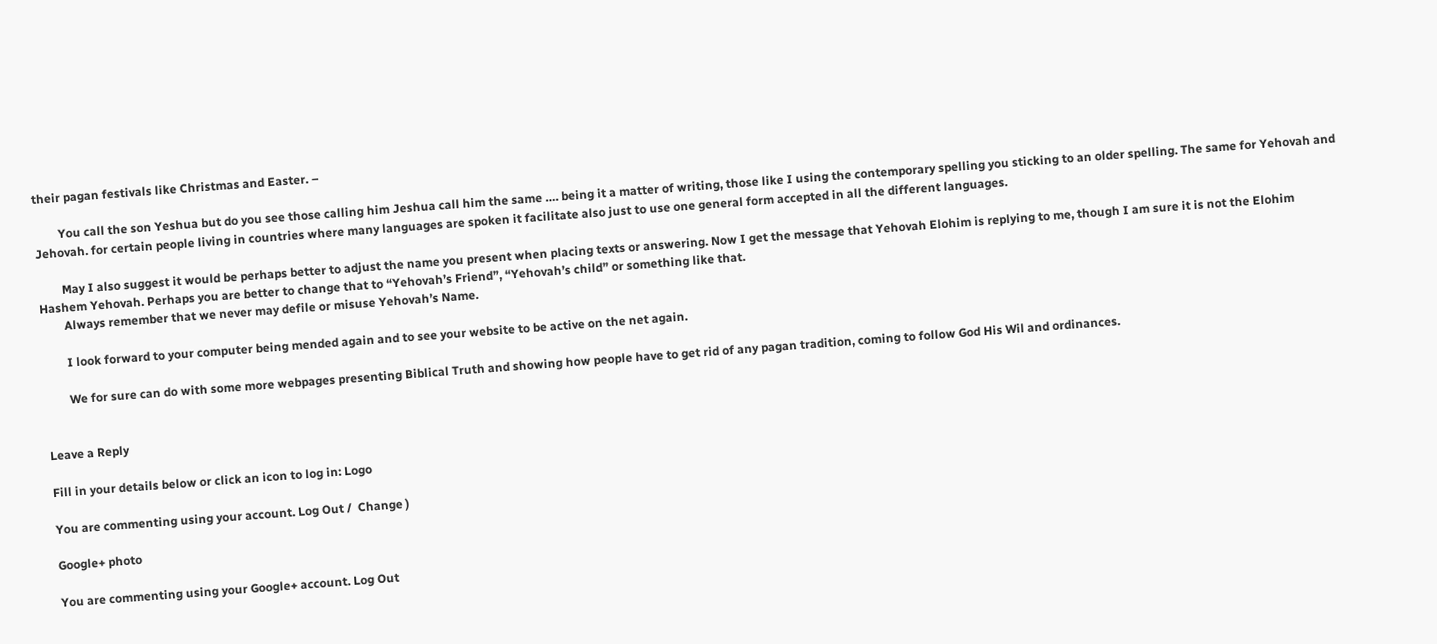their pagan festivals like Christmas and Easter. –

        You call the son Yeshua but do you see those calling him Jeshua call him the same …. being it a matter of writing, those like I using the contemporary spelling you sticking to an older spelling. The same for Yehovah and Jehovah. for certain people living in countries where many languages are spoken it facilitate also just to use one general form accepted in all the different languages.

        May I also suggest it would be perhaps better to adjust the name you present when placing texts or answering. Now I get the message that Yehovah Elohim is replying to me, though I am sure it is not the Elohim Hashem Yehovah. Perhaps you are better to change that to “Yehovah’s Friend”, “Yehovah’s child” or something like that.
        Always remember that we never may defile or misuse Yehovah’s Name.

        I look forward to your computer being mended again and to see your website to be active on the net again.

        We for sure can do with some more webpages presenting Biblical Truth and showing how people have to get rid of any pagan tradition, coming to follow God His Wil and ordinances.


Leave a Reply

Fill in your details below or click an icon to log in: Logo

You are commenting using your account. Log Out /  Change )

Google+ photo

You are commenting using your Google+ account. Log Out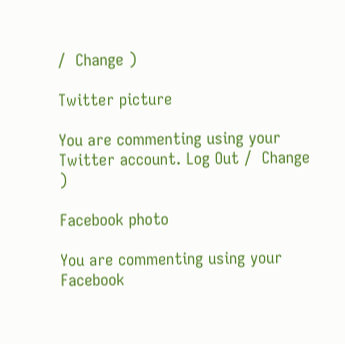/  Change )

Twitter picture

You are commenting using your Twitter account. Log Out /  Change )

Facebook photo

You are commenting using your Facebook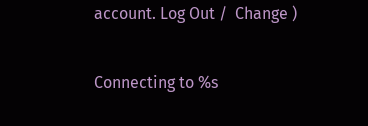account. Log Out /  Change )


Connecting to %s